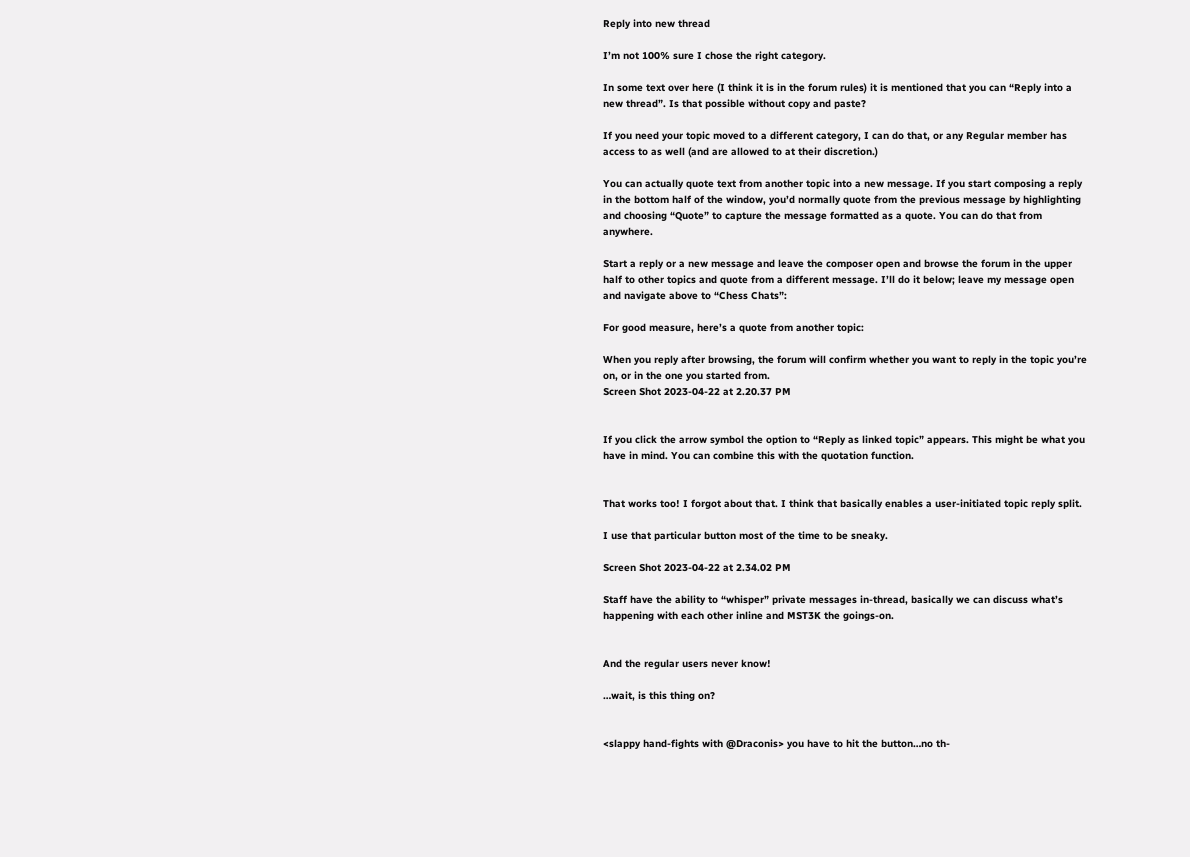Reply into new thread

I’m not 100% sure I chose the right category.

In some text over here (I think it is in the forum rules) it is mentioned that you can “Reply into a new thread”. Is that possible without copy and paste?

If you need your topic moved to a different category, I can do that, or any Regular member has access to as well (and are allowed to at their discretion.)

You can actually quote text from another topic into a new message. If you start composing a reply in the bottom half of the window, you’d normally quote from the previous message by highlighting and choosing “Quote” to capture the message formatted as a quote. You can do that from anywhere.

Start a reply or a new message and leave the composer open and browse the forum in the upper half to other topics and quote from a different message. I’ll do it below; leave my message open and navigate above to “Chess Chats”:

For good measure, here’s a quote from another topic:

When you reply after browsing, the forum will confirm whether you want to reply in the topic you’re on, or in the one you started from.
Screen Shot 2023-04-22 at 2.20.37 PM


If you click the arrow symbol the option to “Reply as linked topic” appears. This might be what you have in mind. You can combine this with the quotation function.


That works too! I forgot about that. I think that basically enables a user-initiated topic reply split.

I use that particular button most of the time to be sneaky.

Screen Shot 2023-04-22 at 2.34.02 PM

Staff have the ability to “whisper” private messages in-thread, basically we can discuss what’s happening with each other inline and MST3K the goings-on.


And the regular users never know!

…wait, is this thing on?


<slappy hand-fights with @Draconis> you have to hit the button…no th-